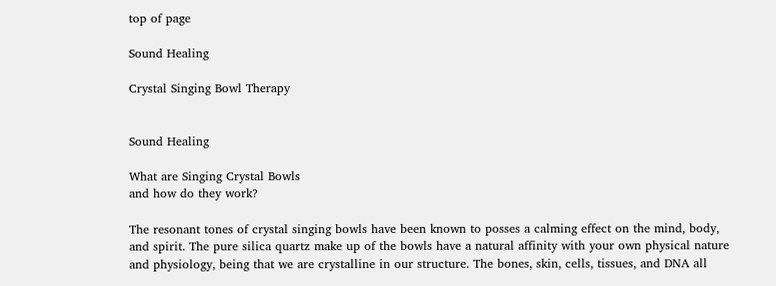top of page

Sound Healing

Crystal Singing Bowl Therapy


Sound Healing

What are Singing Crystal Bowls
and how do they work?

The resonant tones of crystal singing bowls have been known to posses a calming effect on the mind, body, and spirit. The pure silica quartz make up of the bowls have a natural affinity with your own physical nature and physiology, being that we are crystalline in our structure. The bones, skin, cells, tissues, and DNA all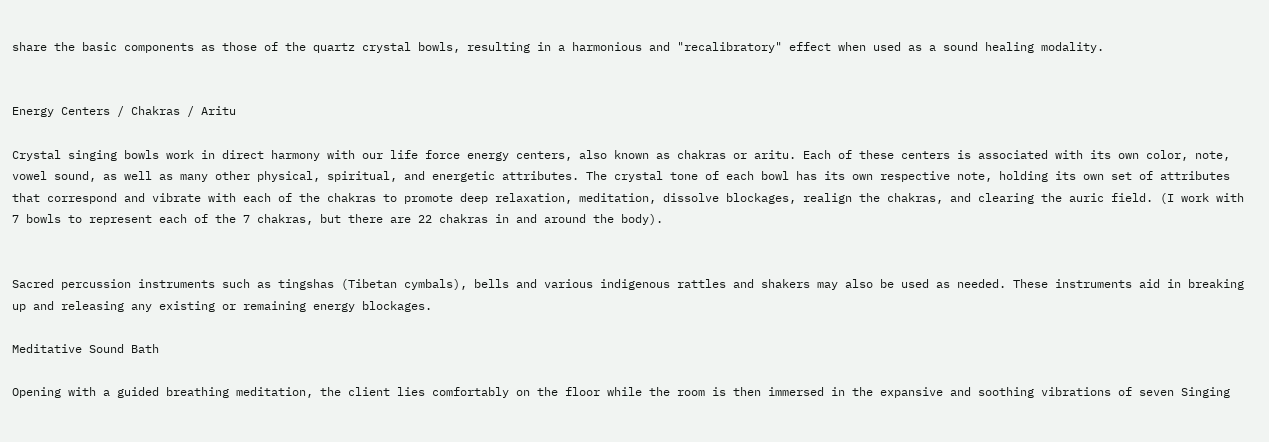share the basic components as those of the quartz crystal bowls, resulting in a harmonious and "recalibratory" effect when used as a sound healing modality.


Energy Centers / Chakras / Aritu

Crystal singing bowls work in direct harmony with our life force energy centers, also known as chakras or aritu. Each of these centers is associated with its own color, note, vowel sound, as well as many other physical, spiritual, and energetic attributes. The crystal tone of each bowl has its own respective note, holding its own set of attributes that correspond and vibrate with each of the chakras to promote deep relaxation, meditation, dissolve blockages, realign the chakras, and clearing the auric field. (I work with 7 bowls to represent each of the 7 chakras, but there are 22 chakras in and around the body).


Sacred percussion instruments such as tingshas (Tibetan cymbals), bells and various indigenous rattles and shakers may also be used as needed. These instruments aid in breaking up and releasing any existing or remaining energy blockages.

Meditative Sound Bath

Opening with a guided breathing meditation, the client lies comfortably on the floor while the room is then immersed in the expansive and soothing vibrations of seven Singing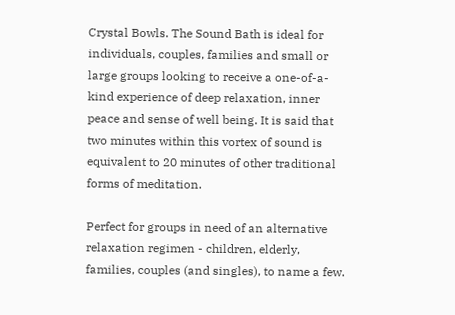Crystal Bowls. The Sound Bath is ideal for individuals, couples, families and small or large groups looking to receive a one-of-a-kind experience of deep relaxation, inner peace and sense of well being. It is said that two minutes within this vortex of sound is equivalent to 20 minutes of other traditional forms of meditation.

Perfect for groups in need of an alternative relaxation regimen - children, elderly, families, couples (and singles), to name a few.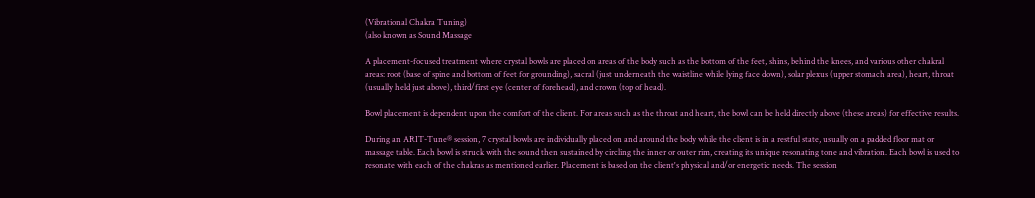(Vibrational Chakra Tuning)
(also known as Sound Massage

A placement-focused treatment where crystal bowls are placed on areas of the body such as the bottom of the feet, shins, behind the knees, and various other chakral areas: root (base of spine and bottom of feet for grounding), sacral (just underneath the waistline while lying face down), solar plexus (upper stomach area), heart, throat (usually held just above), third/first eye (center of forehead), and crown (top of head).

Bowl placement is dependent upon the comfort of the client. For areas such as the throat and heart, the bowl can be held directly above (these areas) for effective results.

During an ARIT-Tune® session, 7 crystal bowls are individually placed on and around the body while the client is in a restful state, usually on a padded floor mat or massage table. Each bowl is struck with the sound then sustained by circling the inner or outer rim, creating its unique resonating tone and vibration. Each bowl is used to resonate with each of the chakras as mentioned earlier. Placement is based on the client's physical and/or energetic needs. The session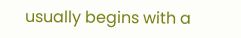usually begins with a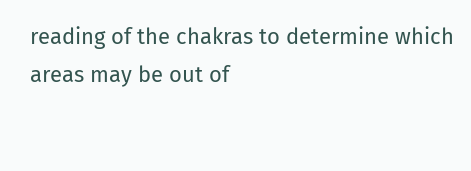reading of the chakras to determine which areas may be out of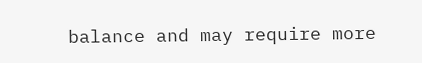balance and may require more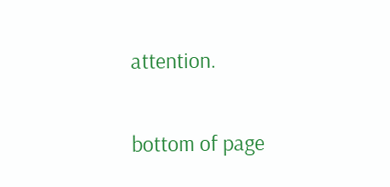attention.

bottom of page